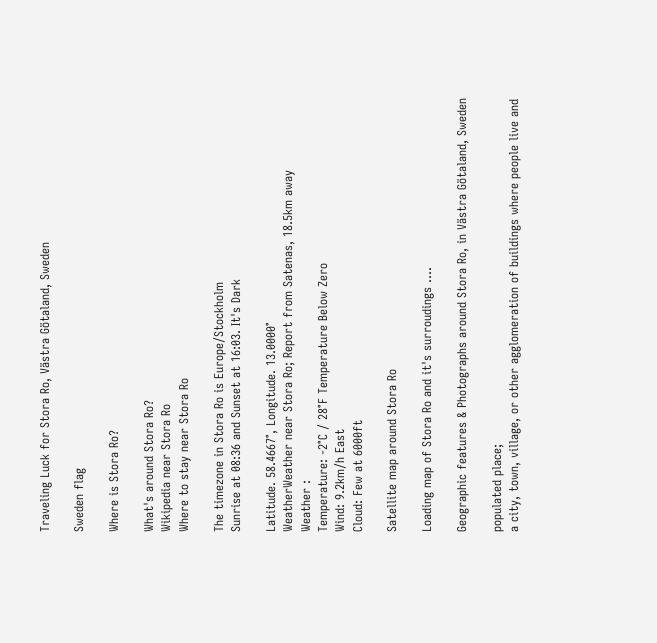Traveling Luck for Stora Ro, Västra Götaland, Sweden

Sweden flag

Where is Stora Ro?

What's around Stora Ro?
Wikipedia near Stora Ro
Where to stay near Stora Ro

The timezone in Stora Ro is Europe/Stockholm
Sunrise at 08:36 and Sunset at 16:03. It's Dark

Latitude. 58.4667°, Longitude. 13.0000°
WeatherWeather near Stora Ro; Report from Satenas, 18.5km away
Weather :
Temperature: -2°C / 28°F Temperature Below Zero
Wind: 9.2km/h East
Cloud: Few at 6000ft

Satellite map around Stora Ro

Loading map of Stora Ro and it's surroudings ....

Geographic features & Photographs around Stora Ro, in Västra Götaland, Sweden

populated place;
a city, town, village, or other agglomeration of buildings where people live and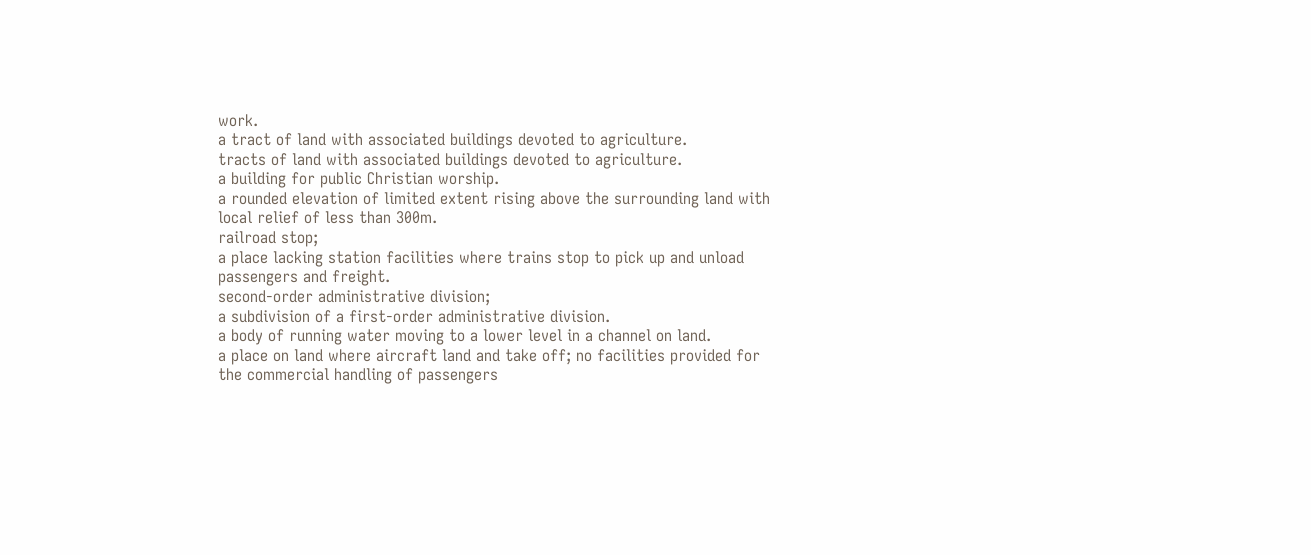work.
a tract of land with associated buildings devoted to agriculture.
tracts of land with associated buildings devoted to agriculture.
a building for public Christian worship.
a rounded elevation of limited extent rising above the surrounding land with local relief of less than 300m.
railroad stop;
a place lacking station facilities where trains stop to pick up and unload passengers and freight.
second-order administrative division;
a subdivision of a first-order administrative division.
a body of running water moving to a lower level in a channel on land.
a place on land where aircraft land and take off; no facilities provided for the commercial handling of passengers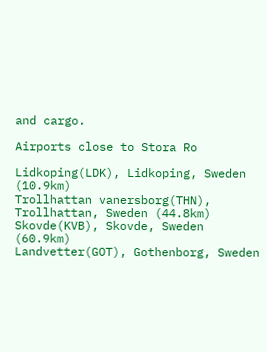and cargo.

Airports close to Stora Ro

Lidkoping(LDK), Lidkoping, Sweden (10.9km)
Trollhattan vanersborg(THN), Trollhattan, Sweden (44.8km)
Skovde(KVB), Skovde, Sweden (60.9km)
Landvetter(GOT), Gothenborg, Sweden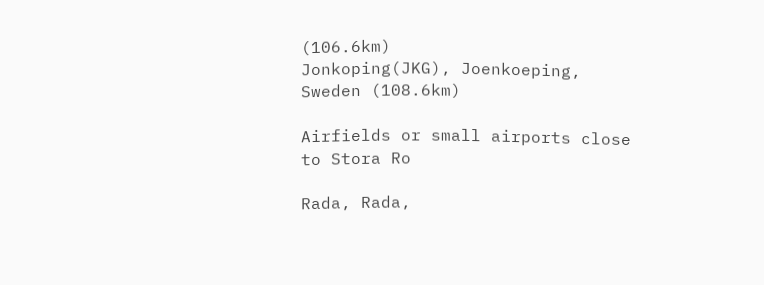(106.6km)
Jonkoping(JKG), Joenkoeping, Sweden (108.6km)

Airfields or small airports close to Stora Ro

Rada, Rada,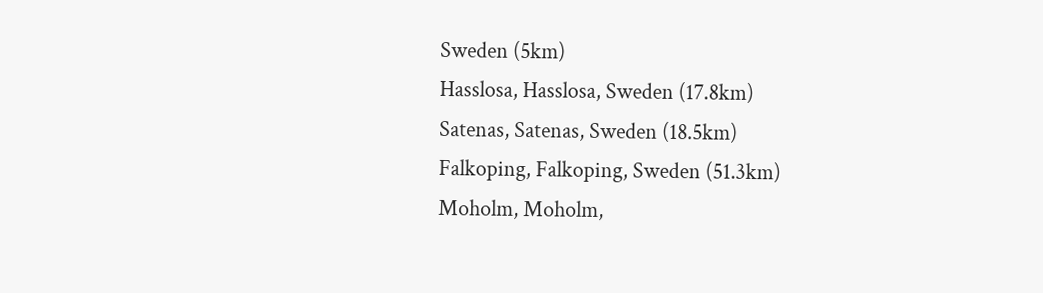Sweden (5km)
Hasslosa, Hasslosa, Sweden (17.8km)
Satenas, Satenas, Sweden (18.5km)
Falkoping, Falkoping, Sweden (51.3km)
Moholm, Moholm,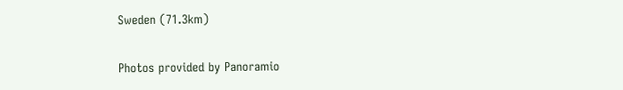Sweden (71.3km)

Photos provided by Panoramio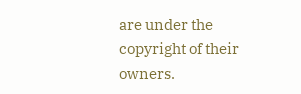are under the copyright of their owners.